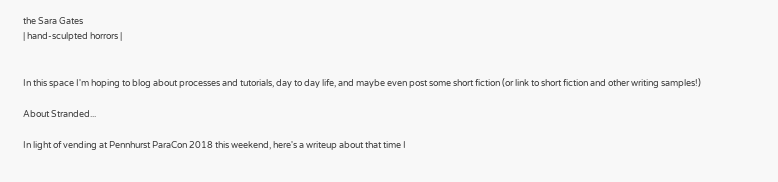the Sara Gates
| hand-sculpted horrors |


In this space I'm hoping to blog about processes and tutorials, day to day life, and maybe even post some short fiction (or link to short fiction and other writing samples!)

About Stranded...

In light of vending at Pennhurst ParaCon 2018 this weekend, here's a writeup about that time I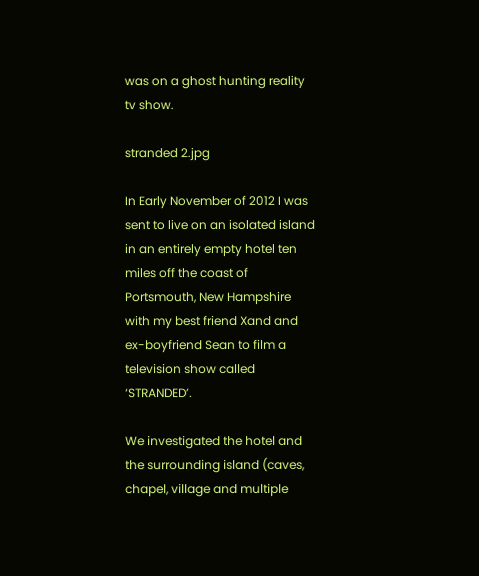was on a ghost hunting reality tv show.

stranded 2.jpg

In Early November of 2012 I was sent to live on an isolated island in an entirely empty hotel ten miles off the coast of Portsmouth, New Hampshire with my best friend Xand and ex-boyfriend Sean to film a television show called ‘STRANDED’.

We investigated the hotel and the surrounding island (caves, chapel, village and multiple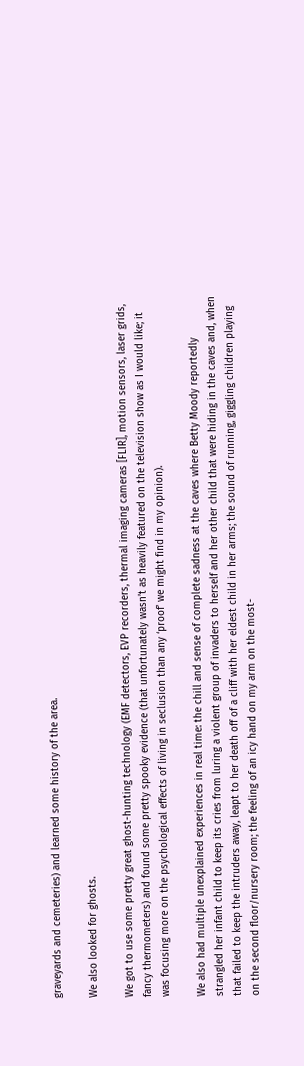graveyards and cemeteries) and learned some history of the area.

We also looked for ghosts.

We got to use some pretty great ghost-hunting technology (EMF detectors, EVP recorders, thermal imaging cameras [FLIR], motion sensors, laser grids, fancy thermometers) and found some pretty spooky evidence (that unfortunately wasn’t as heavily featured on the television show as I would like; it was focusing more on the psychological effects of living in seclusion than any ‘proof’ we might find in my opinion).

We also had multiple unexplained experiences in real time: the chill and sense of complete sadness at the caves where Betty Moody reportedly strangled her infant child to keep its cries from luring a violent group of invaders to herself and her other child that were hiding in the caves and, when that failed to keep the intruders away, leapt to her death off of a cliff with her eldest child in her arms; the sound of running, giggling children playing on the second floor/nursery room; the feeling of an icy hand on my arm on the most-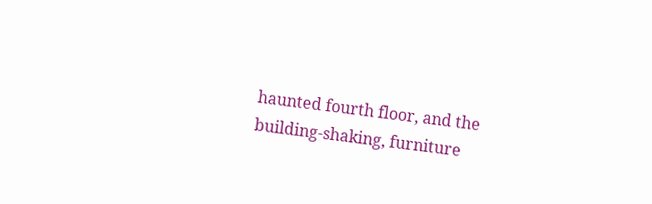haunted fourth floor, and the building-shaking, furniture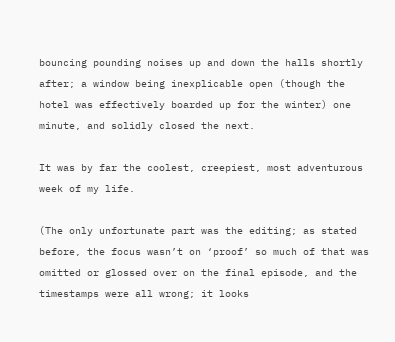bouncing pounding noises up and down the halls shortly after; a window being inexplicable open (though the hotel was effectively boarded up for the winter) one minute, and solidly closed the next.

It was by far the coolest, creepiest, most adventurous week of my life.

(The only unfortunate part was the editing; as stated before, the focus wasn’t on ‘proof’ so much of that was omitted or glossed over on the final episode, and the timestamps were all wrong; it looks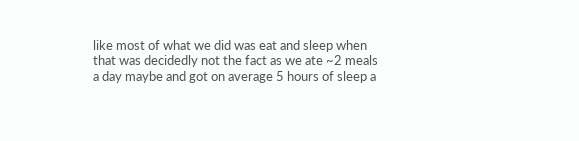like most of what we did was eat and sleep when that was decidedly not the fact as we ate ~2 meals a day maybe and got on average 5 hours of sleep a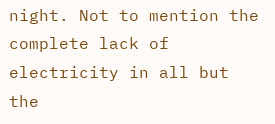night. Not to mention the complete lack of electricity in all but the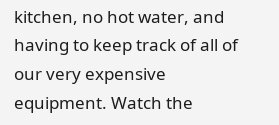kitchen, no hot water, and having to keep track of all of our very expensive equipment. Watch the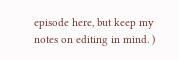episode here, but keep my notes on editing in mind. )